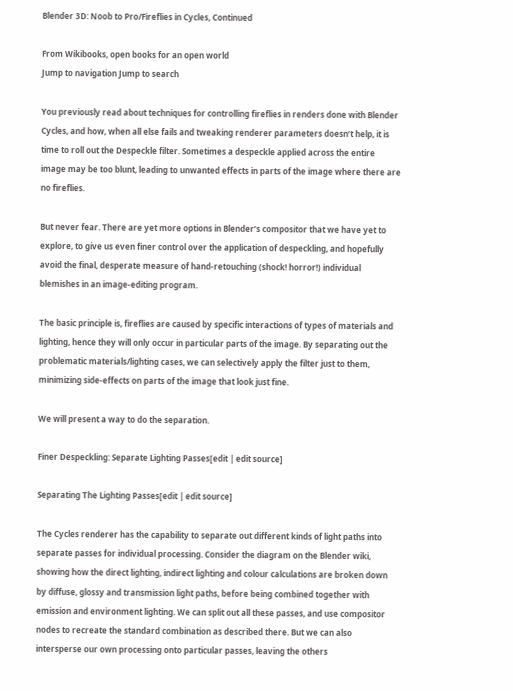Blender 3D: Noob to Pro/Fireflies in Cycles, Continued

From Wikibooks, open books for an open world
Jump to navigation Jump to search

You previously read about techniques for controlling fireflies in renders done with Blender Cycles, and how, when all else fails and tweaking renderer parameters doesn’t help, it is time to roll out the Despeckle filter. Sometimes a despeckle applied across the entire image may be too blunt, leading to unwanted effects in parts of the image where there are no fireflies.

But never fear. There are yet more options in Blender’s compositor that we have yet to explore, to give us even finer control over the application of despeckling, and hopefully avoid the final, desperate measure of hand-retouching (shock! horror!) individual blemishes in an image-editing program.

The basic principle is, fireflies are caused by specific interactions of types of materials and lighting, hence they will only occur in particular parts of the image. By separating out the problematic materials/lighting cases, we can selectively apply the filter just to them, minimizing side-effects on parts of the image that look just fine.

We will present a way to do the separation.

Finer Despeckling: Separate Lighting Passes[edit | edit source]

Separating The Lighting Passes[edit | edit source]

The Cycles renderer has the capability to separate out different kinds of light paths into separate passes for individual processing. Consider the diagram on the Blender wiki, showing how the direct lighting, indirect lighting and colour calculations are broken down by diffuse, glossy and transmission light paths, before being combined together with emission and environment lighting. We can split out all these passes, and use compositor nodes to recreate the standard combination as described there. But we can also intersperse our own processing onto particular passes, leaving the others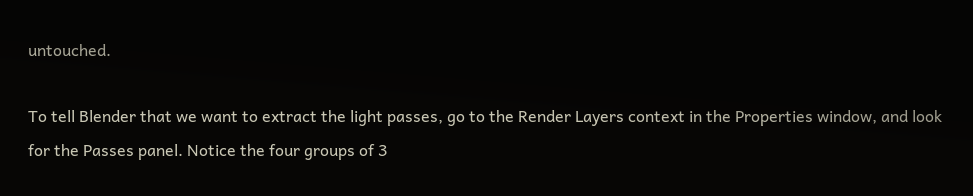untouched.

To tell Blender that we want to extract the light passes, go to the Render Layers context in the Properties window, and look for the Passes panel. Notice the four groups of 3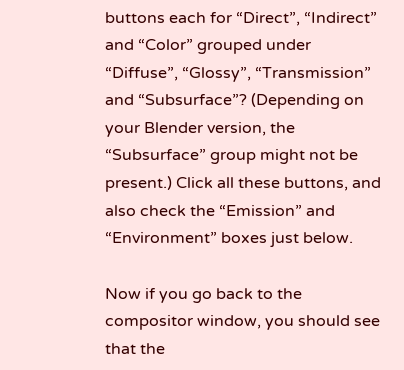buttons each for “Direct”, “Indirect” and “Color” grouped under “Diffuse”, “Glossy”, “Transmission” and “Subsurface”? (Depending on your Blender version, the “Subsurface” group might not be present.) Click all these buttons, and also check the “Emission” and “Environment” boxes just below.

Now if you go back to the compositor window, you should see that the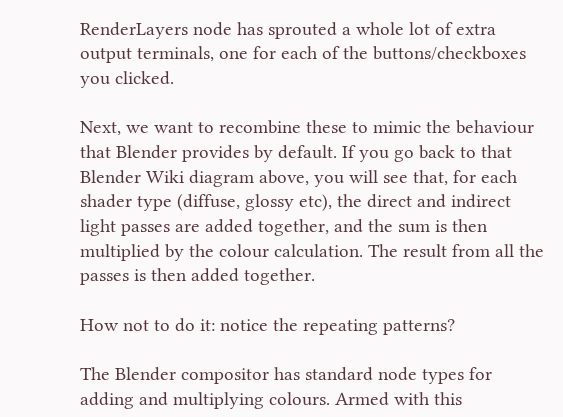RenderLayers node has sprouted a whole lot of extra output terminals, one for each of the buttons/checkboxes you clicked.

Next, we want to recombine these to mimic the behaviour that Blender provides by default. If you go back to that Blender Wiki diagram above, you will see that, for each shader type (diffuse, glossy etc), the direct and indirect light passes are added together, and the sum is then multiplied by the colour calculation. The result from all the passes is then added together.

How not to do it: notice the repeating patterns?

The Blender compositor has standard node types for adding and multiplying colours. Armed with this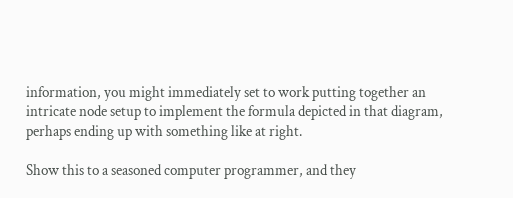information, you might immediately set to work putting together an intricate node setup to implement the formula depicted in that diagram, perhaps ending up with something like at right.

Show this to a seasoned computer programmer, and they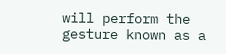will perform the gesture known as a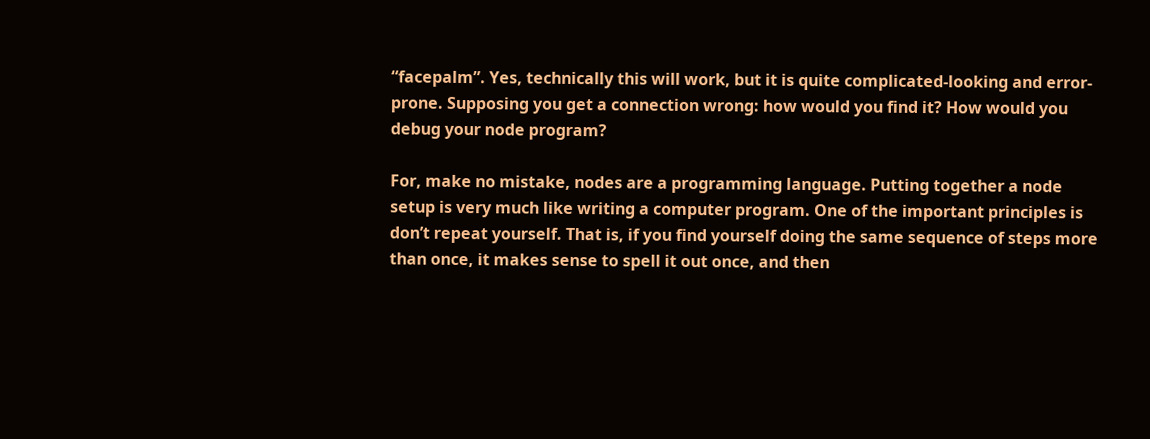“facepalm”. Yes, technically this will work, but it is quite complicated-looking and error-prone. Supposing you get a connection wrong: how would you find it? How would you debug your node program?

For, make no mistake, nodes are a programming language. Putting together a node setup is very much like writing a computer program. One of the important principles is don’t repeat yourself. That is, if you find yourself doing the same sequence of steps more than once, it makes sense to spell it out once, and then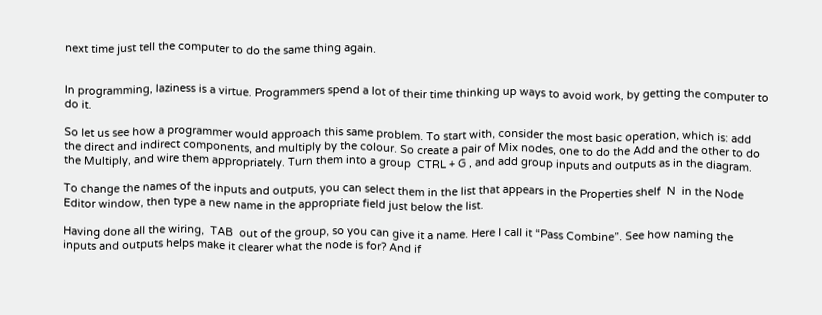next time just tell the computer to do the same thing again.


In programming, laziness is a virtue. Programmers spend a lot of their time thinking up ways to avoid work, by getting the computer to do it.

So let us see how a programmer would approach this same problem. To start with, consider the most basic operation, which is: add the direct and indirect components, and multiply by the colour. So create a pair of Mix nodes, one to do the Add and the other to do the Multiply, and wire them appropriately. Turn them into a group  CTRL + G , and add group inputs and outputs as in the diagram.

To change the names of the inputs and outputs, you can select them in the list that appears in the Properties shelf  N  in the Node Editor window, then type a new name in the appropriate field just below the list.

Having done all the wiring,  TAB  out of the group, so you can give it a name. Here I call it “Pass Combine”. See how naming the inputs and outputs helps make it clearer what the node is for? And if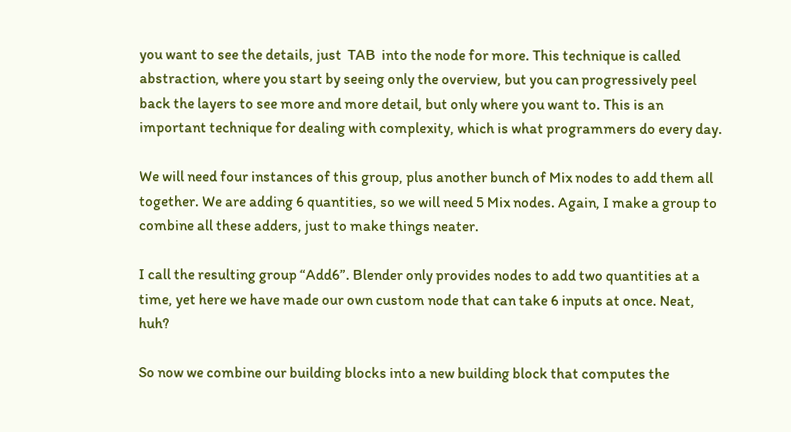you want to see the details, just  TAB  into the node for more. This technique is called abstraction, where you start by seeing only the overview, but you can progressively peel back the layers to see more and more detail, but only where you want to. This is an important technique for dealing with complexity, which is what programmers do every day.

We will need four instances of this group, plus another bunch of Mix nodes to add them all together. We are adding 6 quantities, so we will need 5 Mix nodes. Again, I make a group to combine all these adders, just to make things neater.

I call the resulting group “Add6”. Blender only provides nodes to add two quantities at a time, yet here we have made our own custom node that can take 6 inputs at once. Neat, huh?

So now we combine our building blocks into a new building block that computes the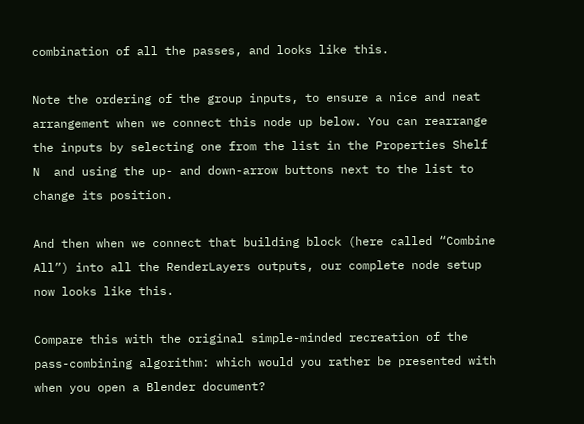combination of all the passes, and looks like this.

Note the ordering of the group inputs, to ensure a nice and neat arrangement when we connect this node up below. You can rearrange the inputs by selecting one from the list in the Properties Shelf  N  and using the up- and down-arrow buttons next to the list to change its position.

And then when we connect that building block (here called “Combine All”) into all the RenderLayers outputs, our complete node setup now looks like this.

Compare this with the original simple-minded recreation of the pass-combining algorithm: which would you rather be presented with when you open a Blender document?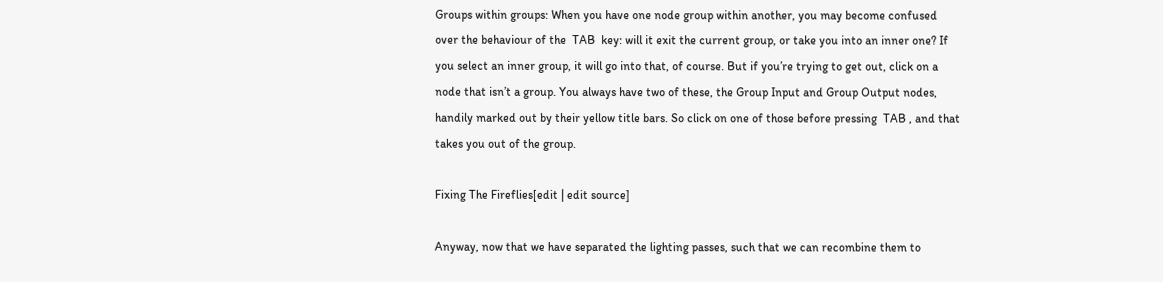Groups within groups: When you have one node group within another, you may become confused over the behaviour of the  TAB  key: will it exit the current group, or take you into an inner one? If you select an inner group, it will go into that, of course. But if you’re trying to get out, click on a node that isn’t a group. You always have two of these, the Group Input and Group Output nodes, handily marked out by their yellow title bars. So click on one of those before pressing  TAB , and that takes you out of the group.

Fixing The Fireflies[edit | edit source]

Anyway, now that we have separated the lighting passes, such that we can recombine them to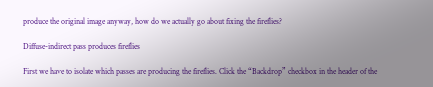produce the original image anyway, how do we actually go about fixing the fireflies?

Diffuse-indirect pass produces fireflies

First we have to isolate which passes are producing the fireflies. Click the “Backdrop” checkbox in the header of the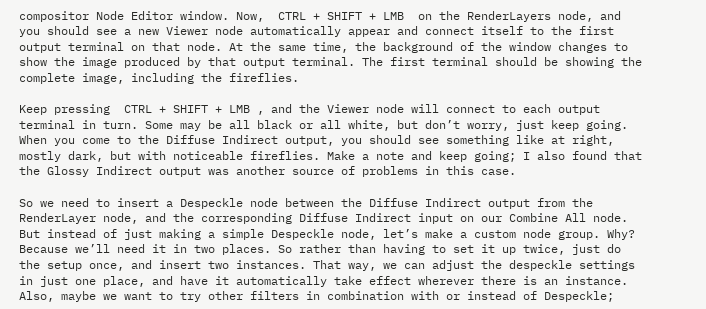compositor Node Editor window. Now,  CTRL + SHIFT + LMB  on the RenderLayers node, and you should see a new Viewer node automatically appear and connect itself to the first output terminal on that node. At the same time, the background of the window changes to show the image produced by that output terminal. The first terminal should be showing the complete image, including the fireflies.

Keep pressing  CTRL + SHIFT + LMB , and the Viewer node will connect to each output terminal in turn. Some may be all black or all white, but don’t worry, just keep going. When you come to the Diffuse Indirect output, you should see something like at right, mostly dark, but with noticeable fireflies. Make a note and keep going; I also found that the Glossy Indirect output was another source of problems in this case.

So we need to insert a Despeckle node between the Diffuse Indirect output from the RenderLayer node, and the corresponding Diffuse Indirect input on our Combine All node. But instead of just making a simple Despeckle node, let’s make a custom node group. Why? Because we’ll need it in two places. So rather than having to set it up twice, just do the setup once, and insert two instances. That way, we can adjust the despeckle settings in just one place, and have it automatically take effect wherever there is an instance. Also, maybe we want to try other filters in combination with or instead of Despeckle;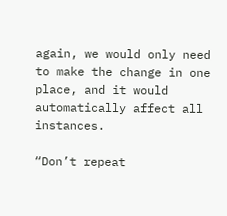again, we would only need to make the change in one place, and it would automatically affect all instances.

“Don’t repeat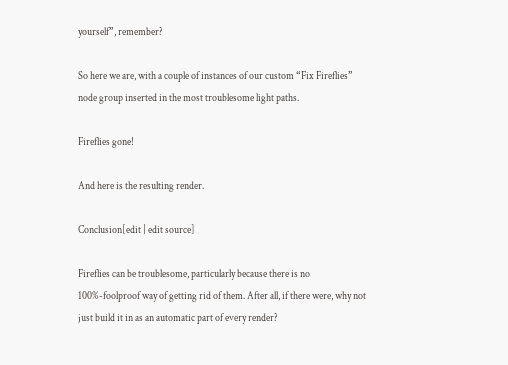yourself”, remember?

So here we are, with a couple of instances of our custom “Fix Fireflies” node group inserted in the most troublesome light paths.

Fireflies gone!

And here is the resulting render.

Conclusion[edit | edit source]

Fireflies can be troublesome, particularly because there is no 100%-foolproof way of getting rid of them. After all, if there were, why not just build it in as an automatic part of every render?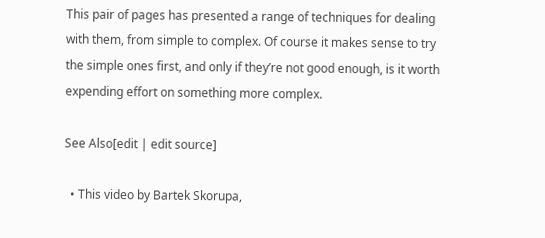This pair of pages has presented a range of techniques for dealing with them, from simple to complex. Of course it makes sense to try the simple ones first, and only if they’re not good enough, is it worth expending effort on something more complex.

See Also[edit | edit source]

  • This video by Bartek Skorupa,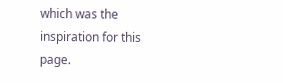which was the inspiration for this page.